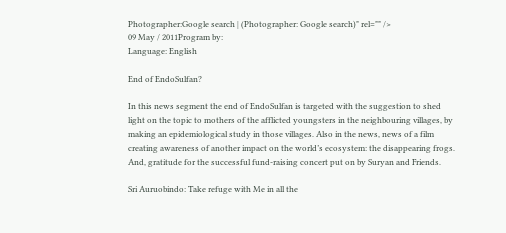Photographer:Google search | (Photographer: Google search)" rel="" />
09 May / 2011Program by:
Language: English

End of EndoSulfan?

In this news segment the end of EndoSulfan is targeted with the suggestion to shed light on the topic to mothers of the afflicted youngsters in the neighbouring villages, by making an epidemiological study in those villages. Also in the news, news of a film creating awareness of another impact on the world’s ecosystem: the disappearing frogs. And, gratitude for the successful fund-raising concert put on by Suryan and Friends.

Sri Auruobindo: Take refuge with Me in all the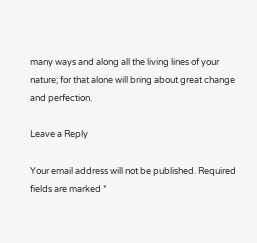many ways and along all the living lines of your nature; for that alone will bring about great change and perfection.

Leave a Reply

Your email address will not be published. Required fields are marked *